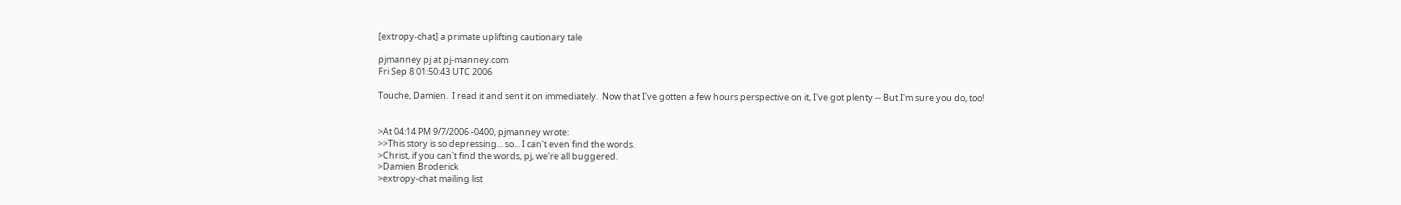[extropy-chat] a primate uplifting cautionary tale

pjmanney pj at pj-manney.com
Fri Sep 8 01:50:43 UTC 2006

Touche, Damien.  I read it and sent it on immediately.  Now that I've gotten a few hours perspective on it, I've got plenty -- But I'm sure you do, too!


>At 04:14 PM 9/7/2006 -0400, pjmanney wrote:
>>This story is so depressing... so... I can't even find the words.
>Christ, if you can't find the words, pj, we're all buggered.
>Damien Broderick
>extropy-chat mailing list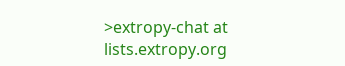>extropy-chat at lists.extropy.org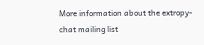More information about the extropy-chat mailing list